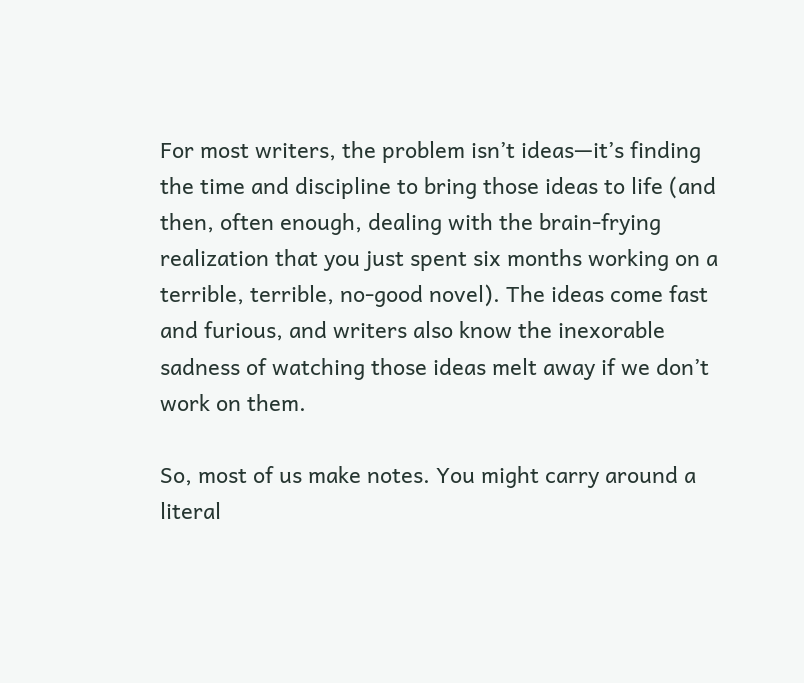For most writers, the problem isn’t ideas—it’s finding the time and discipline to bring those ideas to life (and then, often enough, dealing with the brain-frying realization that you just spent six months working on a terrible, terrible, no-good novel). The ideas come fast and furious, and writers also know the inexorable sadness of watching those ideas melt away if we don’t work on them.

So, most of us make notes. You might carry around a literal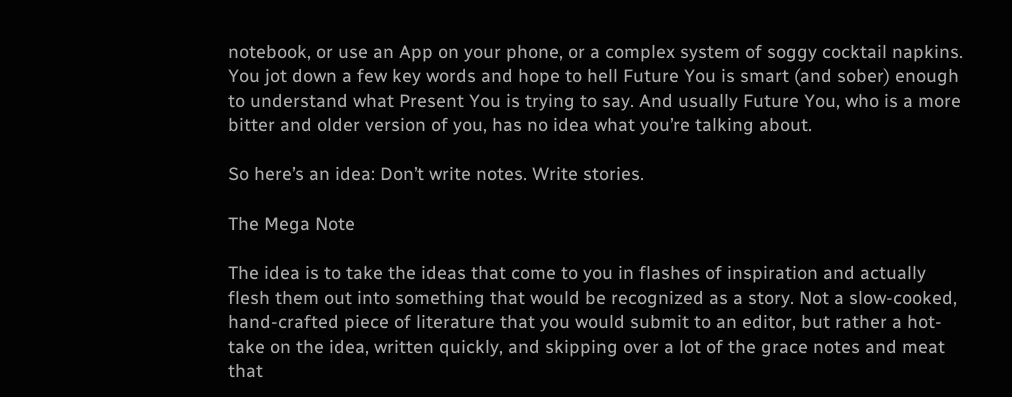notebook, or use an App on your phone, or a complex system of soggy cocktail napkins. You jot down a few key words and hope to hell Future You is smart (and sober) enough to understand what Present You is trying to say. And usually Future You, who is a more bitter and older version of you, has no idea what you’re talking about.

So here’s an idea: Don’t write notes. Write stories.

The Mega Note

The idea is to take the ideas that come to you in flashes of inspiration and actually flesh them out into something that would be recognized as a story. Not a slow-cooked, hand-crafted piece of literature that you would submit to an editor, but rather a hot-take on the idea, written quickly, and skipping over a lot of the grace notes and meat that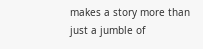makes a story more than just a jumble of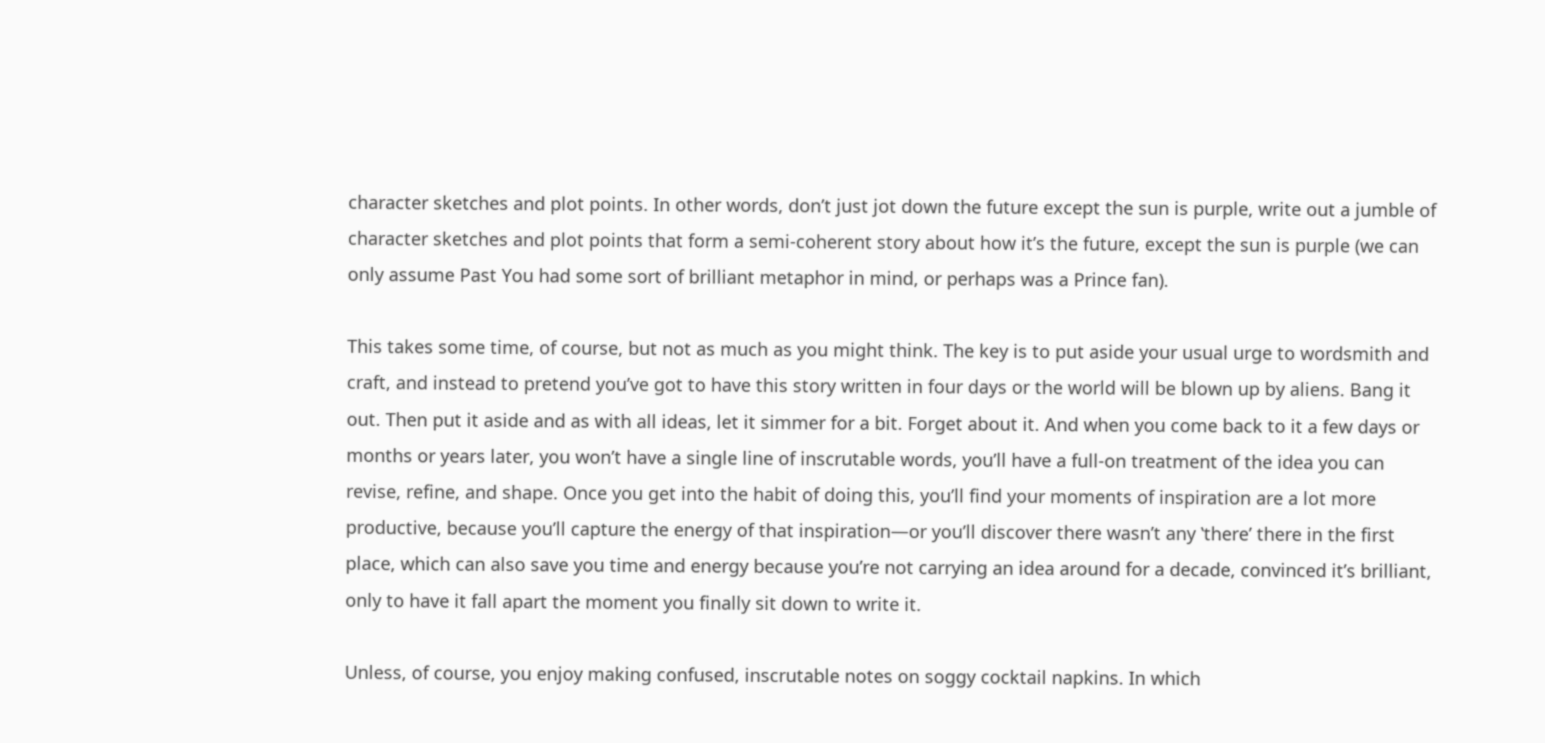character sketches and plot points. In other words, don’t just jot down the future except the sun is purple, write out a jumble of character sketches and plot points that form a semi-coherent story about how it’s the future, except the sun is purple (we can only assume Past You had some sort of brilliant metaphor in mind, or perhaps was a Prince fan).

This takes some time, of course, but not as much as you might think. The key is to put aside your usual urge to wordsmith and craft, and instead to pretend you’ve got to have this story written in four days or the world will be blown up by aliens. Bang it out. Then put it aside and as with all ideas, let it simmer for a bit. Forget about it. And when you come back to it a few days or months or years later, you won’t have a single line of inscrutable words, you’ll have a full-on treatment of the idea you can revise, refine, and shape. Once you get into the habit of doing this, you’ll find your moments of inspiration are a lot more productive, because you’ll capture the energy of that inspiration—or you’ll discover there wasn’t any ‛there’ there in the first place, which can also save you time and energy because you’re not carrying an idea around for a decade, convinced it’s brilliant, only to have it fall apart the moment you finally sit down to write it.

Unless, of course, you enjoy making confused, inscrutable notes on soggy cocktail napkins. In which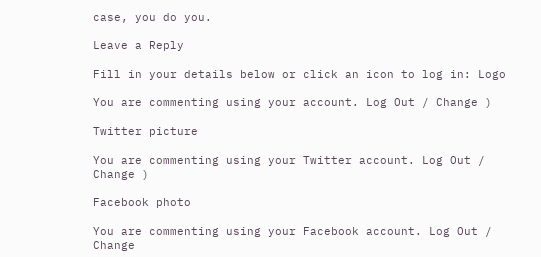case, you do you.

Leave a Reply

Fill in your details below or click an icon to log in: Logo

You are commenting using your account. Log Out / Change )

Twitter picture

You are commenting using your Twitter account. Log Out / Change )

Facebook photo

You are commenting using your Facebook account. Log Out / Change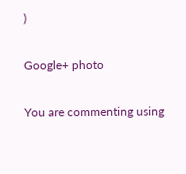)

Google+ photo

You are commenting using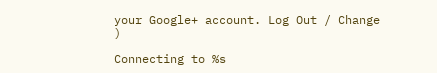your Google+ account. Log Out / Change )

Connecting to %s